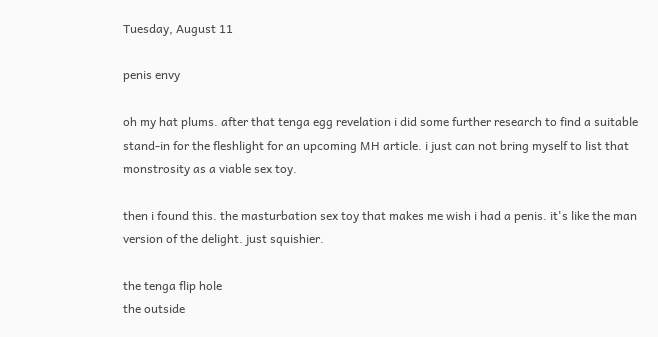Tuesday, August 11

penis envy

oh my hat plums. after that tenga egg revelation i did some further research to find a suitable stand-in for the fleshlight for an upcoming MH article. i just can not bring myself to list that monstrosity as a viable sex toy.

then i found this. the masturbation sex toy that makes me wish i had a penis. it's like the man version of the delight. just squishier.

the tenga flip hole
the outside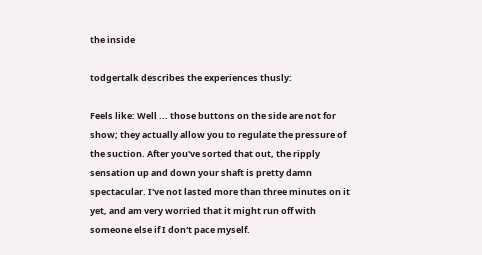the inside

todgertalk describes the experiences thusly:

Feels like: Well ... those buttons on the side are not for show; they actually allow you to regulate the pressure of the suction. After you've sorted that out, the ripply sensation up and down your shaft is pretty damn spectacular. I've not lasted more than three minutes on it yet, and am very worried that it might run off with someone else if I don't pace myself.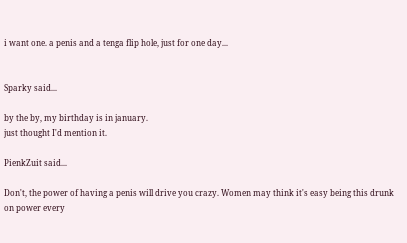i want one. a penis and a tenga flip hole, just for one day...


Sparky said...

by the by, my birthday is in january.
just thought I'd mention it.

PienkZuit said...

Don't, the power of having a penis will drive you crazy. Women may think it's easy being this drunk on power every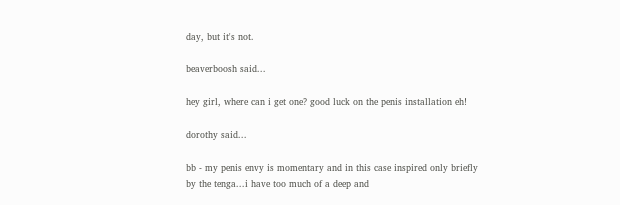day, but it's not.

beaverboosh said...

hey girl, where can i get one? good luck on the penis installation eh!

dorothy said...

bb - my penis envy is momentary and in this case inspired only briefly by the tenga...i have too much of a deep and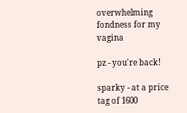overwhelming fondness for my vagina

pz - you're back!

sparky - at a price tag of 1600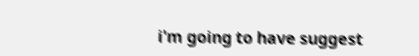i'm going to have suggest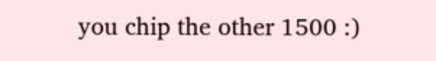you chip the other 1500 :)